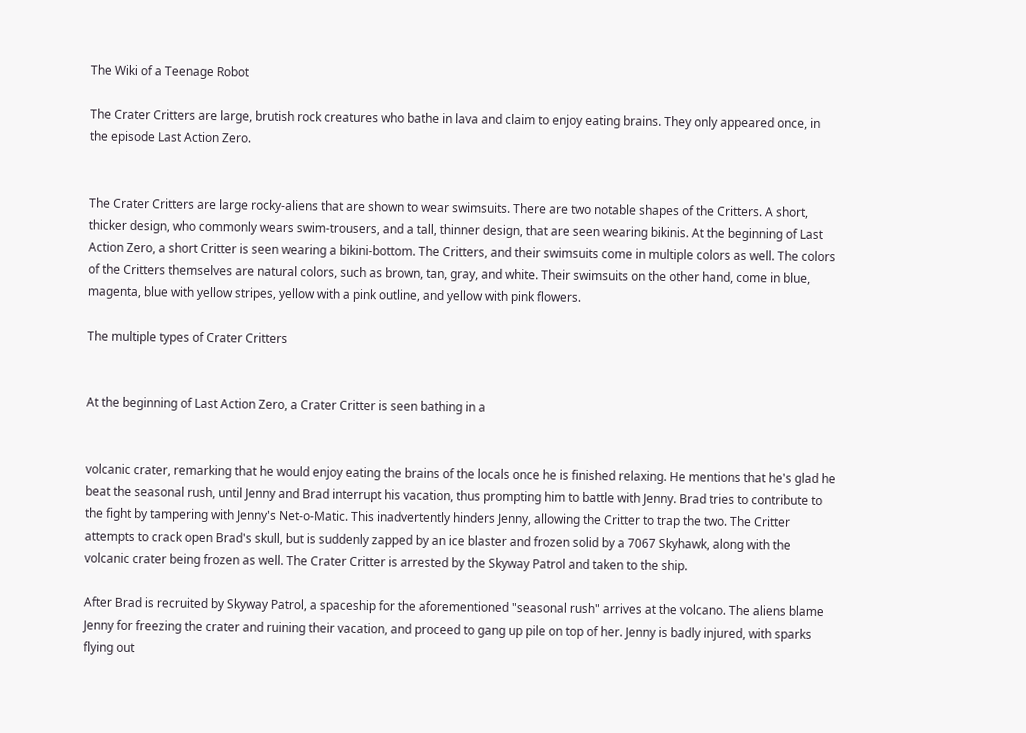The Wiki of a Teenage Robot

The Crater Critters are large, brutish rock creatures who bathe in lava and claim to enjoy eating brains. They only appeared once, in the episode Last Action Zero.


The Crater Critters are large rocky-aliens that are shown to wear swimsuits. There are two notable shapes of the Critters. A short, thicker design, who commonly wears swim-trousers, and a tall, thinner design, that are seen wearing bikinis. At the beginning of Last Action Zero, a short Critter is seen wearing a bikini-bottom. The Critters, and their swimsuits come in multiple colors as well. The colors of the Critters themselves are natural colors, such as brown, tan, gray, and white. Their swimsuits on the other hand, come in blue, magenta, blue with yellow stripes, yellow with a pink outline, and yellow with pink flowers.

The multiple types of Crater Critters


At the beginning of Last Action Zero, a Crater Critter is seen bathing in a


volcanic crater, remarking that he would enjoy eating the brains of the locals once he is finished relaxing. He mentions that he's glad he beat the seasonal rush, until Jenny and Brad interrupt his vacation, thus prompting him to battle with Jenny. Brad tries to contribute to the fight by tampering with Jenny's Net-o-Matic. This inadvertently hinders Jenny, allowing the Critter to trap the two. The Critter attempts to crack open Brad's skull, but is suddenly zapped by an ice blaster and frozen solid by a 7067 Skyhawk, along with the volcanic crater being frozen as well. The Crater Critter is arrested by the Skyway Patrol and taken to the ship.

After Brad is recruited by Skyway Patrol, a spaceship for the aforementioned "seasonal rush" arrives at the volcano. The aliens blame Jenny for freezing the crater and ruining their vacation, and proceed to gang up pile on top of her. Jenny is badly injured, with sparks flying out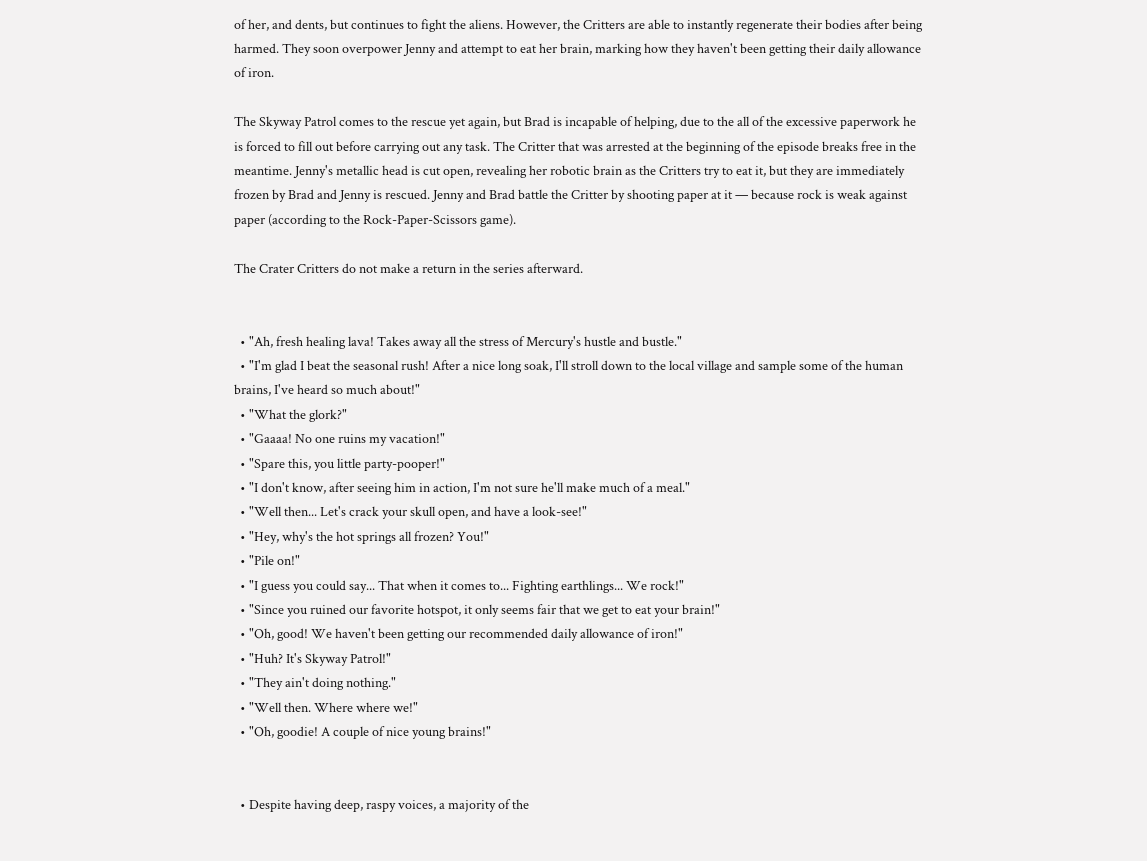of her, and dents, but continues to fight the aliens. However, the Critters are able to instantly regenerate their bodies after being harmed. They soon overpower Jenny and attempt to eat her brain, marking how they haven't been getting their daily allowance of iron.

The Skyway Patrol comes to the rescue yet again, but Brad is incapable of helping, due to the all of the excessive paperwork he is forced to fill out before carrying out any task. The Critter that was arrested at the beginning of the episode breaks free in the meantime. Jenny's metallic head is cut open, revealing her robotic brain as the Critters try to eat it, but they are immediately frozen by Brad and Jenny is rescued. Jenny and Brad battle the Critter by shooting paper at it — because rock is weak against paper (according to the Rock-Paper-Scissors game).

The Crater Critters do not make a return in the series afterward.


  • "Ah, fresh healing lava! Takes away all the stress of Mercury's hustle and bustle."
  • "I'm glad I beat the seasonal rush! After a nice long soak, I'll stroll down to the local village and sample some of the human brains, I've heard so much about!"
  • "What the glork?"
  • "Gaaaa! No one ruins my vacation!"
  • "Spare this, you little party-pooper!"
  • "I don't know, after seeing him in action, I'm not sure he'll make much of a meal."
  • "Well then... Let's crack your skull open, and have a look-see!"
  • "Hey, why's the hot springs all frozen? You!"
  • "Pile on!"
  • "I guess you could say... That when it comes to... Fighting earthlings... We rock!"
  • "Since you ruined our favorite hotspot, it only seems fair that we get to eat your brain!"
  • "Oh, good! We haven't been getting our recommended daily allowance of iron!"
  • "Huh? It's Skyway Patrol!"
  • "They ain't doing nothing."
  • "Well then. Where where we!"
  • "Oh, goodie! A couple of nice young brains!"


  • Despite having deep, raspy voices, a majority of the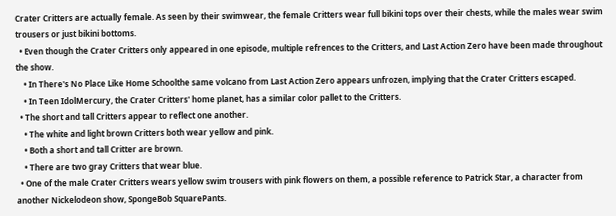Crater Critters are actually female. As seen by their swimwear, the female Critters wear full bikini tops over their chests, while the males wear swim trousers or just bikini bottoms.
  • Even though the Crater Critters only appeared in one episode, multiple refrences to the Critters, and Last Action Zero have been made throughout the show.
    • In There's No Place Like Home Schoolthe same volcano from Last Action Zero appears unfrozen, implying that the Crater Critters escaped.
    • In Teen IdolMercury, the Crater Critters' home planet, has a similar color pallet to the Critters.
  • The short and tall Critters appear to reflect one another.
    • The white and light brown Critters both wear yellow and pink.
    • Both a short and tall Critter are brown.
    • There are two gray Critters that wear blue.
  • One of the male Crater Critters wears yellow swim trousers with pink flowers on them, a possible reference to Patrick Star, a character from another Nickelodeon show, SpongeBob SquarePants.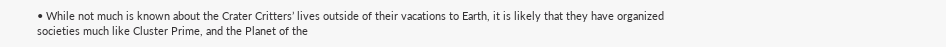• While not much is known about the Crater Critters’ lives outside of their vacations to Earth, it is likely that they have organized societies much like Cluster Prime, and the Planet of the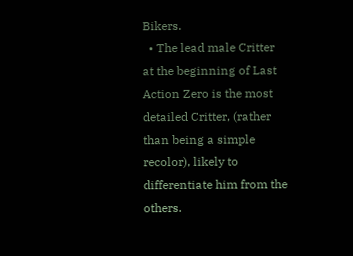Bikers.
  • The lead male Critter at the beginning of Last Action Zero is the most detailed Critter, (rather than being a simple recolor), likely to differentiate him from the others.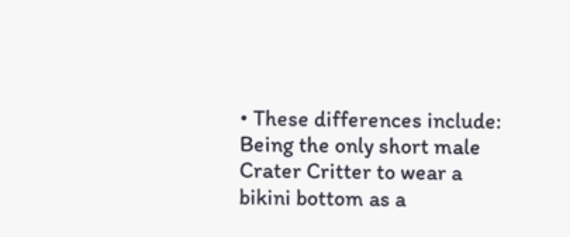• These differences include: Being the only short male Crater Critter to wear a bikini bottom as a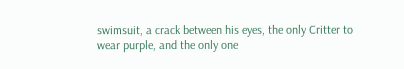swimsuit, a crack between his eyes, the only Critter to wear purple, and the only one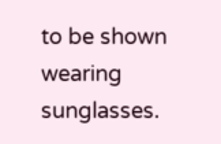to be shown wearing sunglasses.